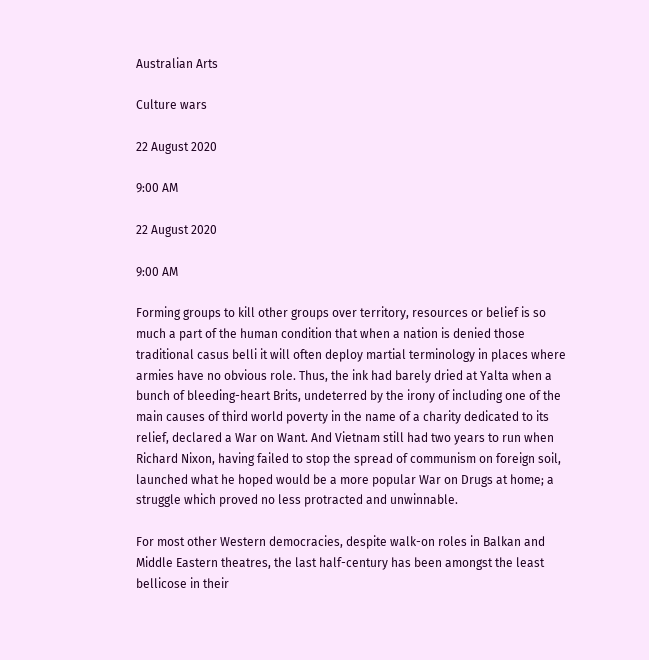Australian Arts

Culture wars

22 August 2020

9:00 AM

22 August 2020

9:00 AM

Forming groups to kill other groups over territory, resources or belief is so much a part of the human condition that when a nation is denied those traditional casus belli it will often deploy martial terminology in places where armies have no obvious role. Thus, the ink had barely dried at Yalta when a bunch of bleeding-heart Brits, undeterred by the irony of including one of the main causes of third world poverty in the name of a charity dedicated to its relief, declared a War on Want. And Vietnam still had two years to run when Richard Nixon, having failed to stop the spread of communism on foreign soil, launched what he hoped would be a more popular War on Drugs at home; a struggle which proved no less protracted and unwinnable.

For most other Western democracies, despite walk-on roles in Balkan and Middle Eastern theatres, the last half-century has been amongst the least bellicose in their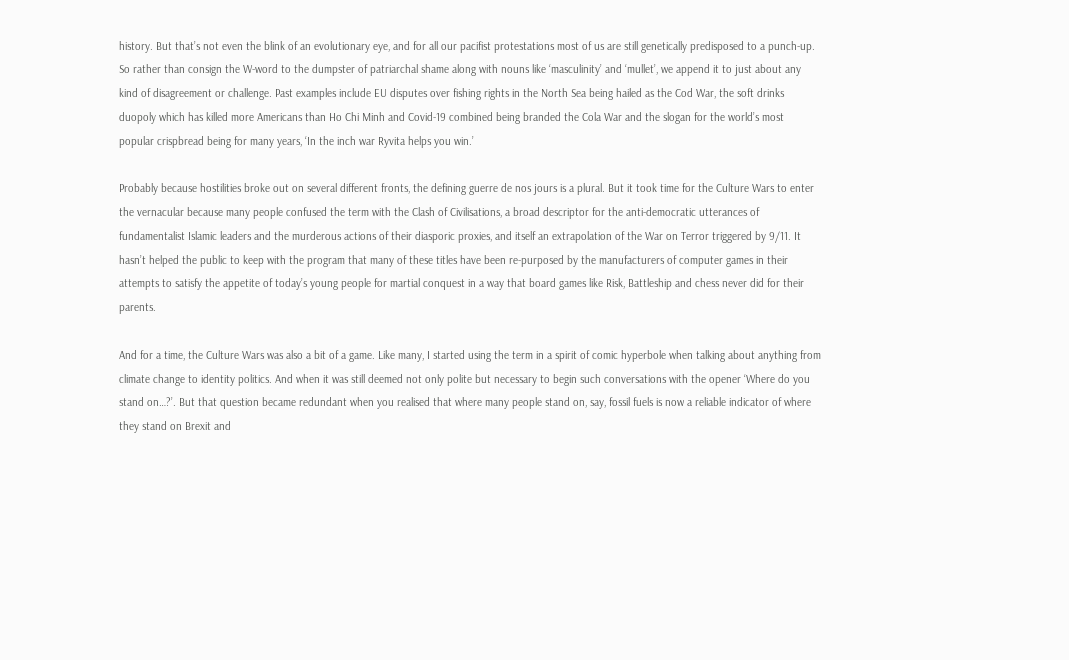history. But that’s not even the blink of an evolutionary eye, and for all our pacifist protestations most of us are still genetically predisposed to a punch-up. So rather than consign the W-word to the dumpster of patriarchal shame along with nouns like ‘masculinity’ and ‘mullet’, we append it to just about any kind of disagreement or challenge. Past examples include EU disputes over fishing rights in the North Sea being hailed as the Cod War, the soft drinks duopoly which has killed more Americans than Ho Chi Minh and Covid-19 combined being branded the Cola War and the slogan for the world’s most popular crispbread being for many years, ‘In the inch war Ryvita helps you win.’

Probably because hostilities broke out on several different fronts, the defining guerre de nos jours is a plural. But it took time for the Culture Wars to enter the vernacular because many people confused the term with the Clash of Civilisations, a broad descriptor for the anti-democratic utterances of fundamentalist Islamic leaders and the murderous actions of their diasporic proxies, and itself an extrapolation of the War on Terror triggered by 9/11. It hasn’t helped the public to keep with the program that many of these titles have been re-purposed by the manufacturers of computer games in their attempts to satisfy the appetite of today’s young people for martial conquest in a way that board games like Risk, Battleship and chess never did for their parents.

And for a time, the Culture Wars was also a bit of a game. Like many, I started using the term in a spirit of comic hyperbole when talking about anything from climate change to identity politics. And when it was still deemed not only polite but necessary to begin such conversations with the opener ‘Where do you stand on…?’. But that question became redundant when you realised that where many people stand on, say, fossil fuels is now a reliable indicator of where they stand on Brexit and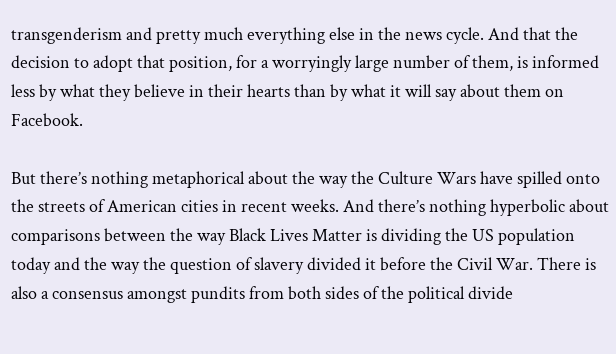transgenderism and pretty much everything else in the news cycle. And that the decision to adopt that position, for a worryingly large number of them, is informed less by what they believe in their hearts than by what it will say about them on Facebook.

But there’s nothing metaphorical about the way the Culture Wars have spilled onto the streets of American cities in recent weeks. And there’s nothing hyperbolic about comparisons between the way Black Lives Matter is dividing the US population today and the way the question of slavery divided it before the Civil War. There is also a consensus amongst pundits from both sides of the political divide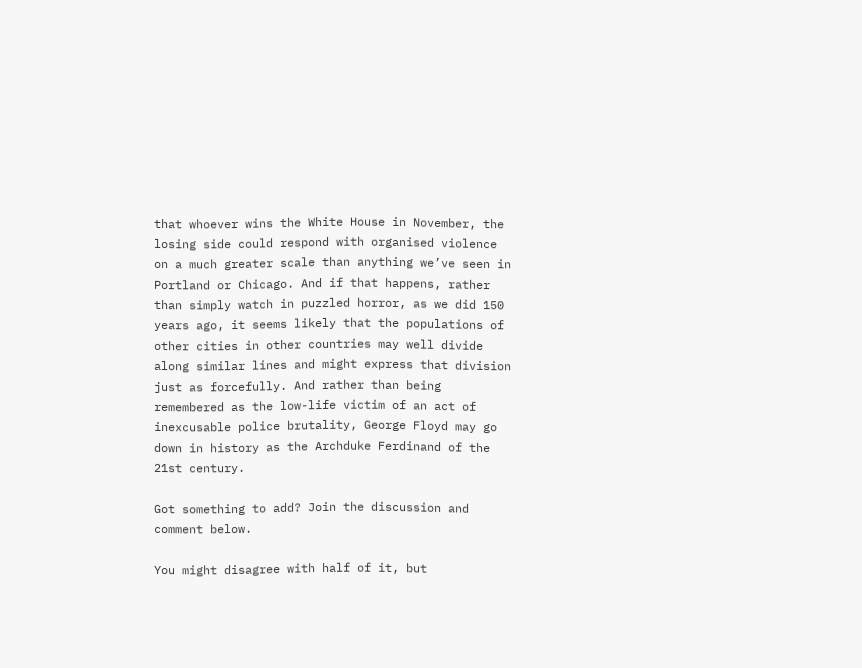that whoever wins the White House in November, the losing side could respond with organised violence on a much greater scale than anything we’ve seen in Portland or Chicago. And if that happens, rather than simply watch in puzzled horror, as we did 150 years ago, it seems likely that the populations of other cities in other countries may well divide along similar lines and might express that division just as forcefully. And rather than being remembered as the low-life victim of an act of inexcusable police brutality, George Floyd may go down in history as the Archduke Ferdinand of the 21st century.

Got something to add? Join the discussion and comment below.

You might disagree with half of it, but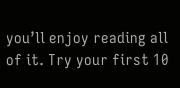you’ll enjoy reading all of it. Try your first 10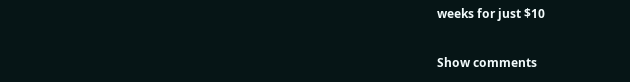weeks for just $10

Show comments